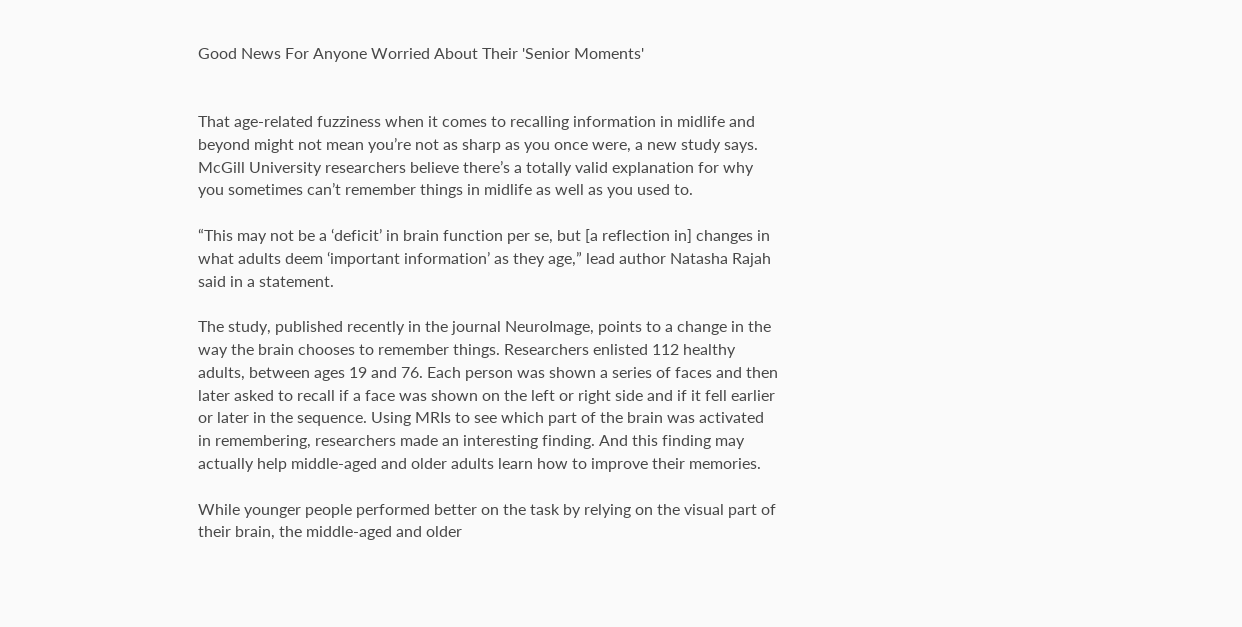Good News For Anyone Worried About Their 'Senior Moments'


That age-related fuzziness when it comes to recalling information in midlife and beyond might not mean you’re not as sharp as you once were, a new study says. McGill University researchers believe there’s a totally valid explanation for why you sometimes can’t remember things in midlife as well as you used to.

“This may not be a ‘deficit’ in brain function per se, but [a reflection in] changes in what adults deem ‘important information’ as they age,” lead author Natasha Rajah said in a statement.

The study, published recently in the journal NeuroImage, points to a change in the way the brain chooses to remember things. Researchers enlisted 112 healthy adults, between ages 19 and 76. Each person was shown a series of faces and then later asked to recall if a face was shown on the left or right side and if it fell earlier or later in the sequence. Using MRIs to see which part of the brain was activated in remembering, researchers made an interesting finding. And this finding may actually help middle-aged and older adults learn how to improve their memories.

While younger people performed better on the task by relying on the visual part of their brain, the middle-aged and older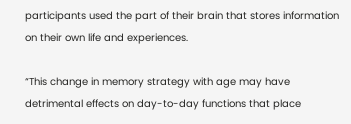participants used the part of their brain that stores information on their own life and experiences.

“This change in memory strategy with age may have detrimental effects on day-to-day functions that place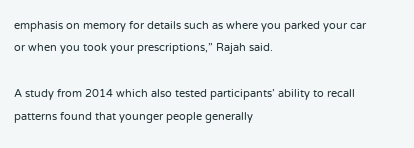emphasis on memory for details such as where you parked your car or when you took your prescriptions,” Rajah said.

A study from 2014 which also tested participants’ ability to recall patterns found that younger people generally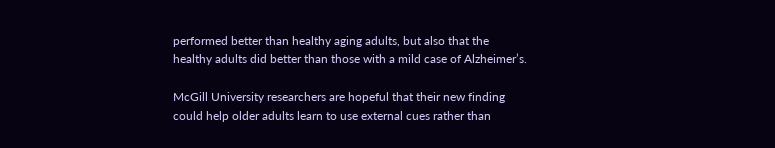performed better than healthy aging adults, but also that the healthy adults did better than those with a mild case of Alzheimer’s.

McGill University researchers are hopeful that their new finding could help older adults learn to use external cues rather than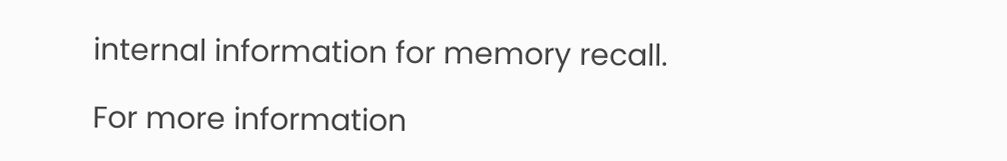internal information for memory recall.

For more information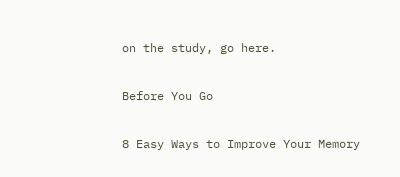on the study, go here.

Before You Go

8 Easy Ways to Improve Your Memory